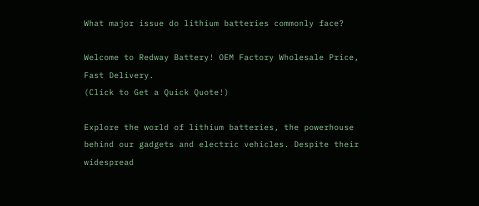What major issue do lithium batteries commonly face?

Welcome to Redway Battery! OEM Factory Wholesale Price, Fast Delivery.
(Click to Get a Quick Quote!)

Explore the world of lithium batteries, the powerhouse behind our gadgets and electric vehicles. Despite their widespread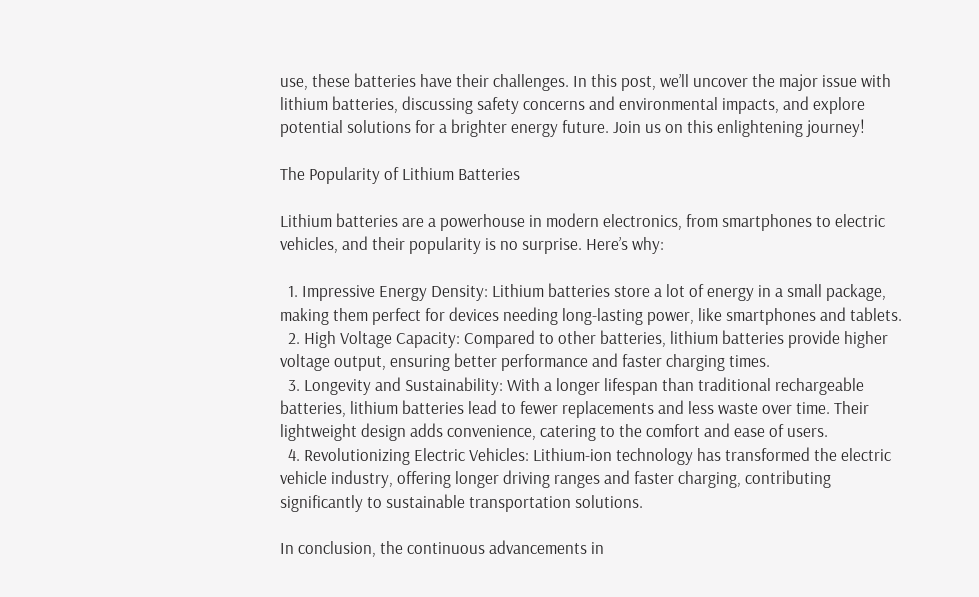use, these batteries have their challenges. In this post, we’ll uncover the major issue with lithium batteries, discussing safety concerns and environmental impacts, and explore potential solutions for a brighter energy future. Join us on this enlightening journey!

The Popularity of Lithium Batteries

Lithium batteries are a powerhouse in modern electronics, from smartphones to electric vehicles, and their popularity is no surprise. Here’s why:

  1. Impressive Energy Density: Lithium batteries store a lot of energy in a small package, making them perfect for devices needing long-lasting power, like smartphones and tablets.
  2. High Voltage Capacity: Compared to other batteries, lithium batteries provide higher voltage output, ensuring better performance and faster charging times.
  3. Longevity and Sustainability: With a longer lifespan than traditional rechargeable batteries, lithium batteries lead to fewer replacements and less waste over time. Their lightweight design adds convenience, catering to the comfort and ease of users.
  4. Revolutionizing Electric Vehicles: Lithium-ion technology has transformed the electric vehicle industry, offering longer driving ranges and faster charging, contributing significantly to sustainable transportation solutions.

In conclusion, the continuous advancements in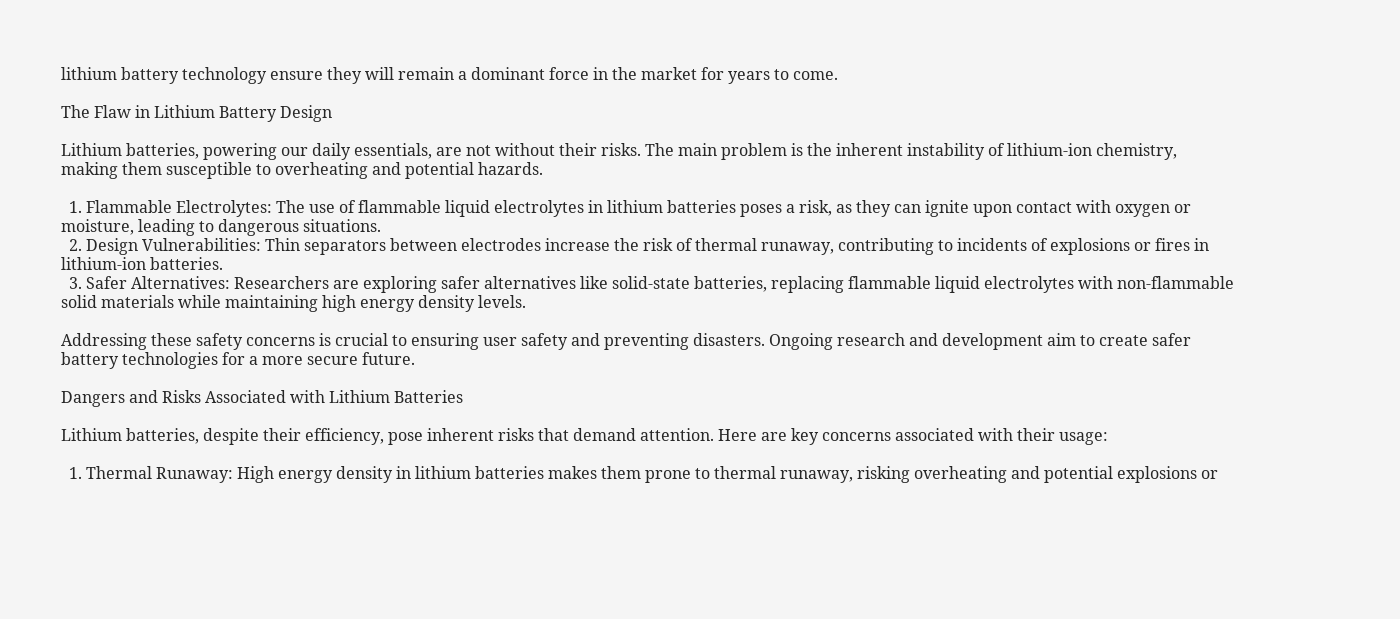lithium battery technology ensure they will remain a dominant force in the market for years to come.

The Flaw in Lithium Battery Design

Lithium batteries, powering our daily essentials, are not without their risks. The main problem is the inherent instability of lithium-ion chemistry, making them susceptible to overheating and potential hazards.

  1. Flammable Electrolytes: The use of flammable liquid electrolytes in lithium batteries poses a risk, as they can ignite upon contact with oxygen or moisture, leading to dangerous situations.
  2. Design Vulnerabilities: Thin separators between electrodes increase the risk of thermal runaway, contributing to incidents of explosions or fires in lithium-ion batteries.
  3. Safer Alternatives: Researchers are exploring safer alternatives like solid-state batteries, replacing flammable liquid electrolytes with non-flammable solid materials while maintaining high energy density levels.

Addressing these safety concerns is crucial to ensuring user safety and preventing disasters. Ongoing research and development aim to create safer battery technologies for a more secure future.

Dangers and Risks Associated with Lithium Batteries

Lithium batteries, despite their efficiency, pose inherent risks that demand attention. Here are key concerns associated with their usage:

  1. Thermal Runaway: High energy density in lithium batteries makes them prone to thermal runaway, risking overheating and potential explosions or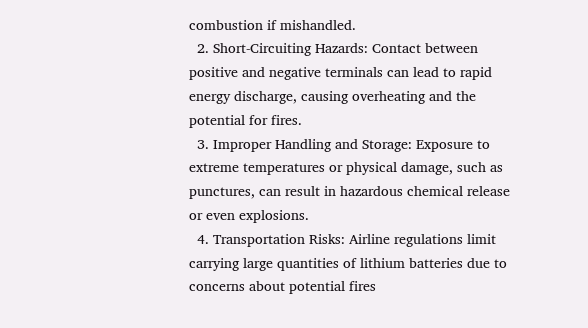combustion if mishandled.
  2. Short-Circuiting Hazards: Contact between positive and negative terminals can lead to rapid energy discharge, causing overheating and the potential for fires.
  3. Improper Handling and Storage: Exposure to extreme temperatures or physical damage, such as punctures, can result in hazardous chemical release or even explosions.
  4. Transportation Risks: Airline regulations limit carrying large quantities of lithium batteries due to concerns about potential fires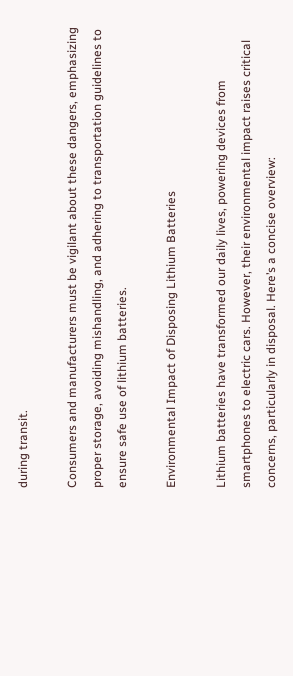during transit.

Consumers and manufacturers must be vigilant about these dangers, emphasizing proper storage, avoiding mishandling, and adhering to transportation guidelines to ensure safe use of lithium batteries.

Environmental Impact of Disposing Lithium Batteries

Lithium batteries have transformed our daily lives, powering devices from smartphones to electric cars. However, their environmental impact raises critical concerns, particularly in disposal. Here’s a concise overview: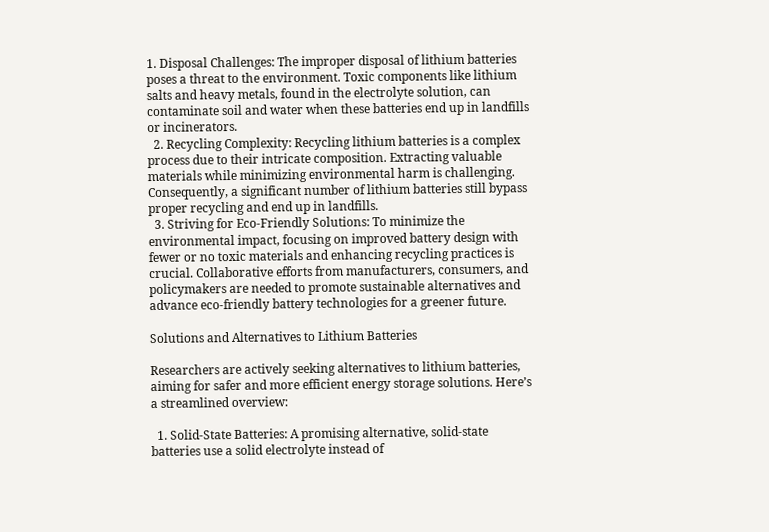1. Disposal Challenges: The improper disposal of lithium batteries poses a threat to the environment. Toxic components like lithium salts and heavy metals, found in the electrolyte solution, can contaminate soil and water when these batteries end up in landfills or incinerators.
  2. Recycling Complexity: Recycling lithium batteries is a complex process due to their intricate composition. Extracting valuable materials while minimizing environmental harm is challenging. Consequently, a significant number of lithium batteries still bypass proper recycling and end up in landfills.
  3. Striving for Eco-Friendly Solutions: To minimize the environmental impact, focusing on improved battery design with fewer or no toxic materials and enhancing recycling practices is crucial. Collaborative efforts from manufacturers, consumers, and policymakers are needed to promote sustainable alternatives and advance eco-friendly battery technologies for a greener future.

Solutions and Alternatives to Lithium Batteries

Researchers are actively seeking alternatives to lithium batteries, aiming for safer and more efficient energy storage solutions. Here’s a streamlined overview:

  1. Solid-State Batteries: A promising alternative, solid-state batteries use a solid electrolyte instead of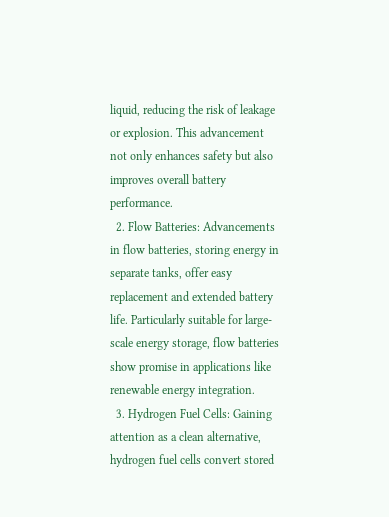liquid, reducing the risk of leakage or explosion. This advancement not only enhances safety but also improves overall battery performance.
  2. Flow Batteries: Advancements in flow batteries, storing energy in separate tanks, offer easy replacement and extended battery life. Particularly suitable for large-scale energy storage, flow batteries show promise in applications like renewable energy integration.
  3. Hydrogen Fuel Cells: Gaining attention as a clean alternative, hydrogen fuel cells convert stored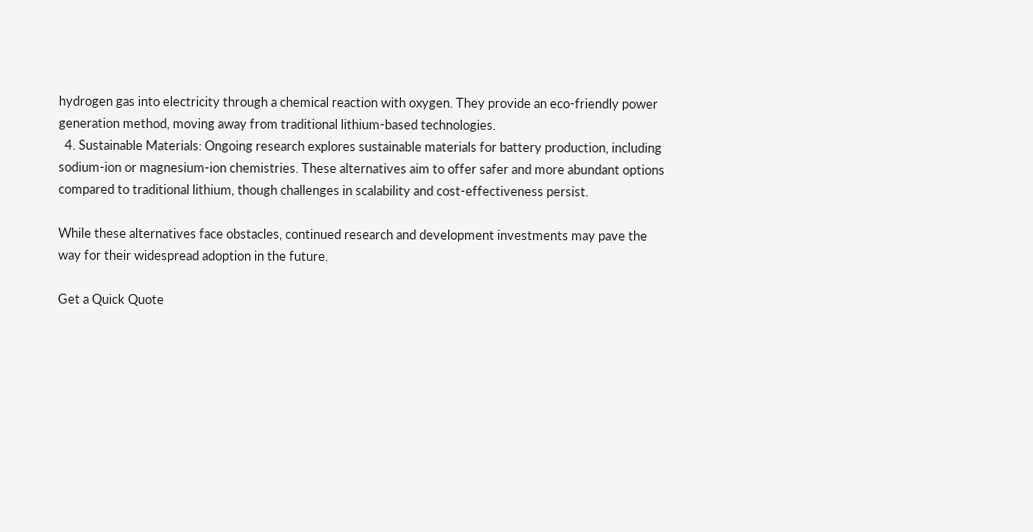hydrogen gas into electricity through a chemical reaction with oxygen. They provide an eco-friendly power generation method, moving away from traditional lithium-based technologies.
  4. Sustainable Materials: Ongoing research explores sustainable materials for battery production, including sodium-ion or magnesium-ion chemistries. These alternatives aim to offer safer and more abundant options compared to traditional lithium, though challenges in scalability and cost-effectiveness persist.

While these alternatives face obstacles, continued research and development investments may pave the way for their widespread adoption in the future.

Get a Quick Quote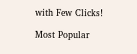with Few Clicks!

Most Popular